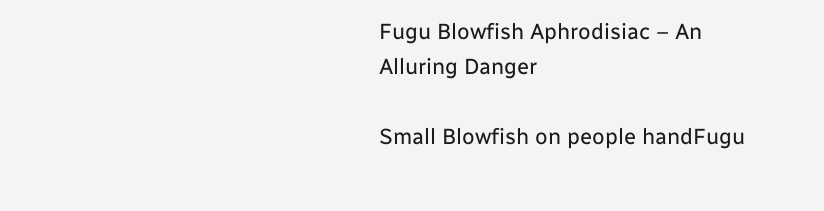Fugu Blowfish Aphrodisiac – An Alluring Danger

Small Blowfish on people handFugu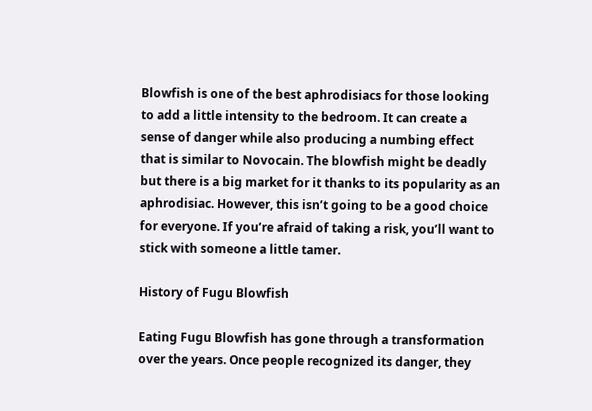Blowfish is one of the best aphrodisiacs for those looking to add a little intensity to the bedroom. It can create a sense of danger while also producing a numbing effect that is similar to Novocain. The blowfish might be deadly but there is a big market for it thanks to its popularity as an aphrodisiac. However, this isn’t going to be a good choice for everyone. If you’re afraid of taking a risk, you’ll want to stick with someone a little tamer.

History of Fugu Blowfish

Eating Fugu Blowfish has gone through a transformation over the years. Once people recognized its danger, they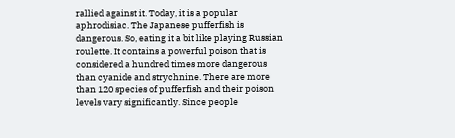rallied against it. Today, it is a popular aphrodisiac. The Japanese pufferfish is dangerous. So, eating it a bit like playing Russian roulette. It contains a powerful poison that is considered a hundred times more dangerous than cyanide and strychnine. There are more than 120 species of pufferfish and their poison levels vary significantly. Since people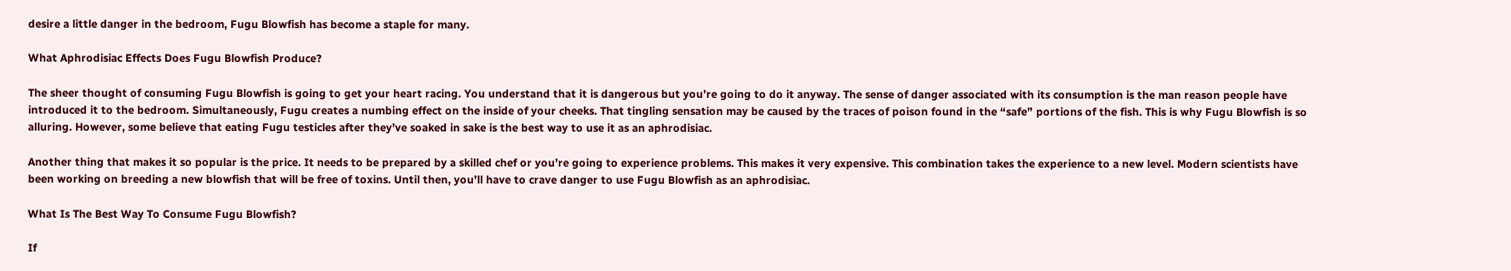desire a little danger in the bedroom, Fugu Blowfish has become a staple for many.

What Aphrodisiac Effects Does Fugu Blowfish Produce?

The sheer thought of consuming Fugu Blowfish is going to get your heart racing. You understand that it is dangerous but you’re going to do it anyway. The sense of danger associated with its consumption is the man reason people have introduced it to the bedroom. Simultaneously, Fugu creates a numbing effect on the inside of your cheeks. That tingling sensation may be caused by the traces of poison found in the “safe” portions of the fish. This is why Fugu Blowfish is so alluring. However, some believe that eating Fugu testicles after they’ve soaked in sake is the best way to use it as an aphrodisiac.

Another thing that makes it so popular is the price. It needs to be prepared by a skilled chef or you’re going to experience problems. This makes it very expensive. This combination takes the experience to a new level. Modern scientists have been working on breeding a new blowfish that will be free of toxins. Until then, you’ll have to crave danger to use Fugu Blowfish as an aphrodisiac.

What Is The Best Way To Consume Fugu Blowfish?

If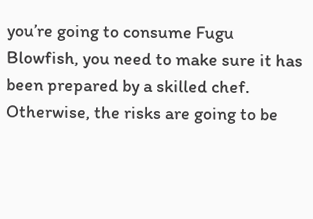you’re going to consume Fugu Blowfish, you need to make sure it has been prepared by a skilled chef. Otherwise, the risks are going to be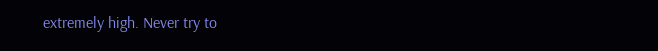extremely high. Never try to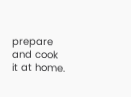prepare and cook it at home.